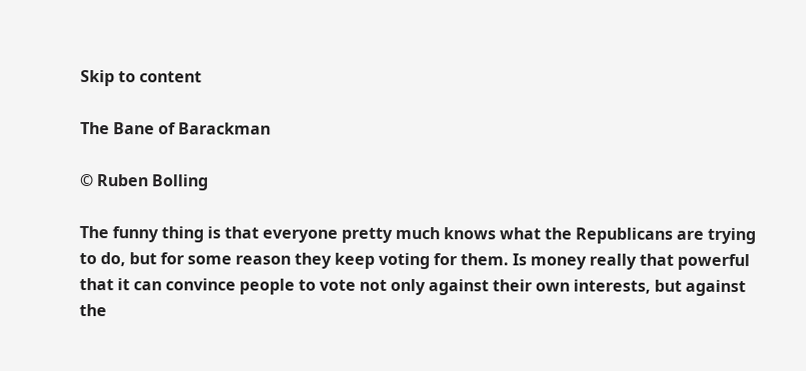Skip to content

The Bane of Barackman

© Ruben Bolling

The funny thing is that everyone pretty much knows what the Republicans are trying to do, but for some reason they keep voting for them. Is money really that powerful that it can convince people to vote not only against their own interests, but against the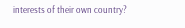interests of their own country?